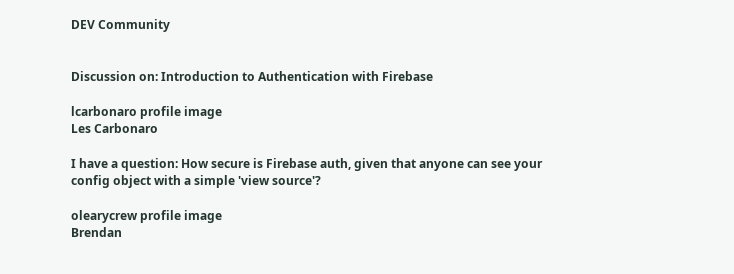DEV Community


Discussion on: Introduction to Authentication with Firebase

lcarbonaro profile image
Les Carbonaro

I have a question: How secure is Firebase auth, given that anyone can see your config object with a simple 'view source'?

olearycrew profile image
Brendan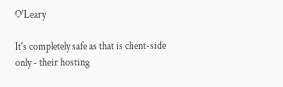O'Leary

It's completely safe as that is client-side only - their hosting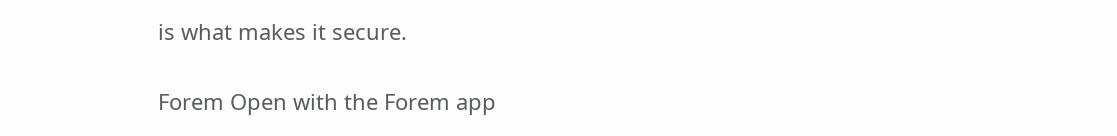is what makes it secure.

Forem Open with the Forem app